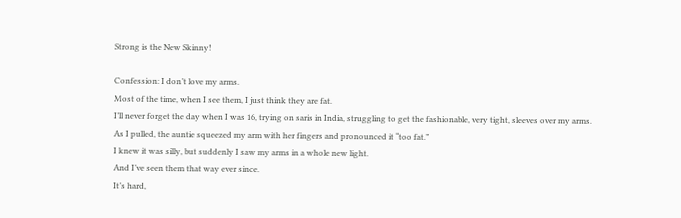Strong is the New Skinny!

Confession: I don’t love my arms.
Most of the time, when I see them, I just think they are fat.
I’ll never forget the day when I was 16, trying on saris in India, struggling to get the fashionable, very tight, sleeves over my arms.
As I pulled, the auntie squeezed my arm with her fingers and pronounced it “too fat.”
I knew it was silly, but suddenly I saw my arms in a whole new light.
And I’ve seen them that way ever since.
It’s hard,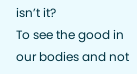isn’t it?
To see the good in our bodies and not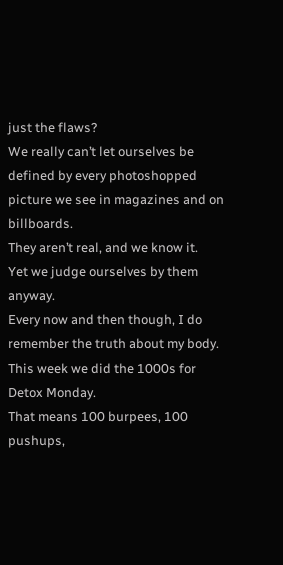just the flaws?
We really can’t let ourselves be defined by every photoshopped picture we see in magazines and on billboards.
They aren’t real, and we know it.
Yet we judge ourselves by them anyway.
Every now and then though, I do remember the truth about my body.
This week we did the 1000s for Detox Monday.
That means 100 burpees, 100 pushups,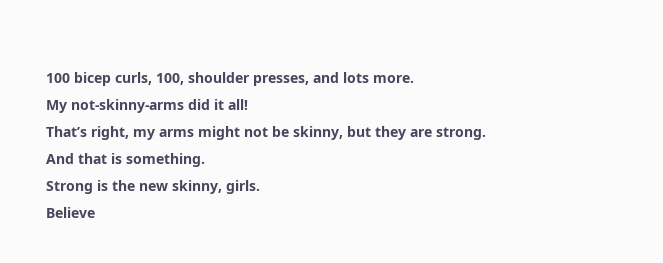100 bicep curls, 100, shoulder presses, and lots more.
My not-skinny-arms did it all!
That’s right, my arms might not be skinny, but they are strong.
And that is something.
Strong is the new skinny, girls.
Believe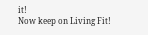it!
Now keep on Living Fit!